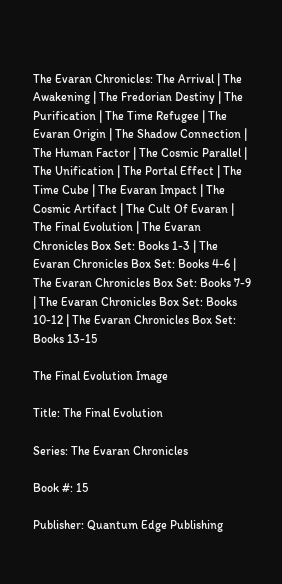The Evaran Chronicles: The Arrival | The Awakening | The Fredorian Destiny | The Purification | The Time Refugee | The Evaran Origin | The Shadow Connection | The Human Factor | The Cosmic Parallel | The Unification | The Portal Effect | The Time Cube | The Evaran Impact | The Cosmic Artifact | The Cult Of Evaran | The Final Evolution | The Evaran Chronicles Box Set: Books 1-3 | The Evaran Chronicles Box Set: Books 4-6 | The Evaran Chronicles Box Set: Books 7-9 | The Evaran Chronicles Box Set: Books 10-12 | The Evaran Chronicles Box Set: Books 13-15

The Final Evolution Image

Title: The Final Evolution

Series: The Evaran Chronicles

Book #: 15

Publisher: Quantum Edge Publishing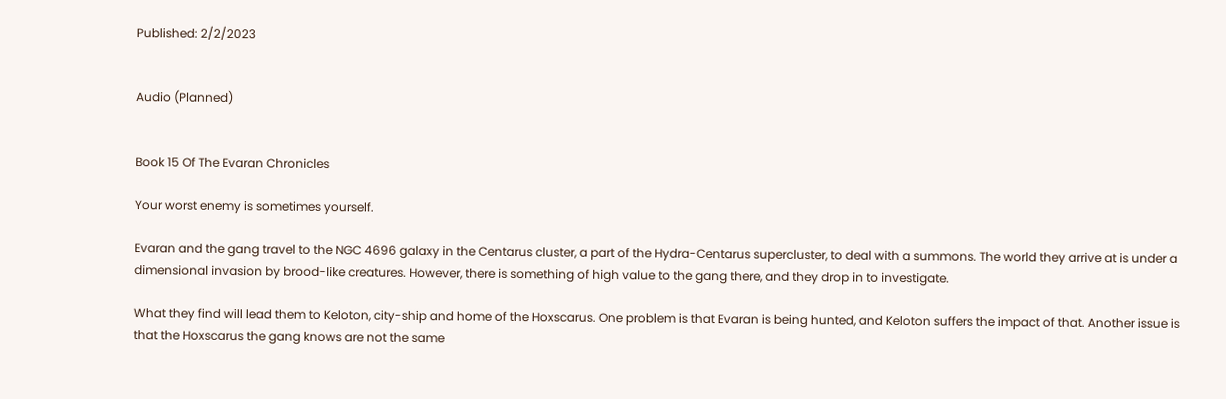Published: 2/2/2023


Audio (Planned)


Book 15 Of The Evaran Chronicles

Your worst enemy is sometimes yourself.

Evaran and the gang travel to the NGC 4696 galaxy in the Centarus cluster, a part of the Hydra-Centarus supercluster, to deal with a summons. The world they arrive at is under a dimensional invasion by brood-like creatures. However, there is something of high value to the gang there, and they drop in to investigate.

What they find will lead them to Keloton, city-ship and home of the Hoxscarus. One problem is that Evaran is being hunted, and Keloton suffers the impact of that. Another issue is that the Hoxscarus the gang knows are not the same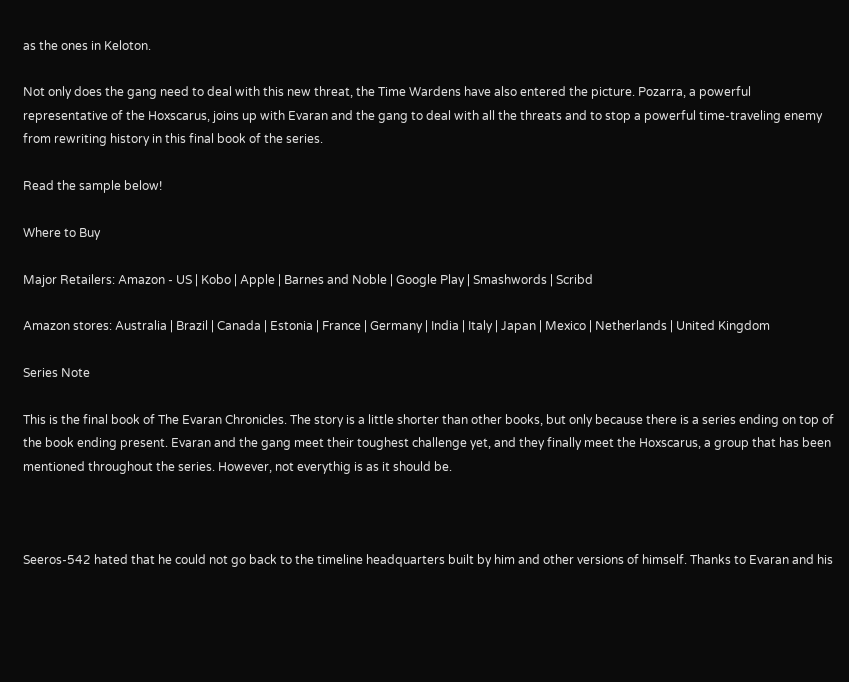as the ones in Keloton.

Not only does the gang need to deal with this new threat, the Time Wardens have also entered the picture. Pozarra, a powerful representative of the Hoxscarus, joins up with Evaran and the gang to deal with all the threats and to stop a powerful time-traveling enemy from rewriting history in this final book of the series.

Read the sample below!

Where to Buy

Major Retailers: Amazon - US | Kobo | Apple | Barnes and Noble | Google Play | Smashwords | Scribd

Amazon stores: Australia | Brazil | Canada | Estonia | France | Germany | India | Italy | Japan | Mexico | Netherlands | United Kingdom

Series Note

This is the final book of The Evaran Chronicles. The story is a little shorter than other books, but only because there is a series ending on top of the book ending present. Evaran and the gang meet their toughest challenge yet, and they finally meet the Hoxscarus, a group that has been mentioned throughout the series. However, not everythig is as it should be.



Seeros-542 hated that he could not go back to the timeline headquarters built by him and other versions of himself. Thanks to Evaran and his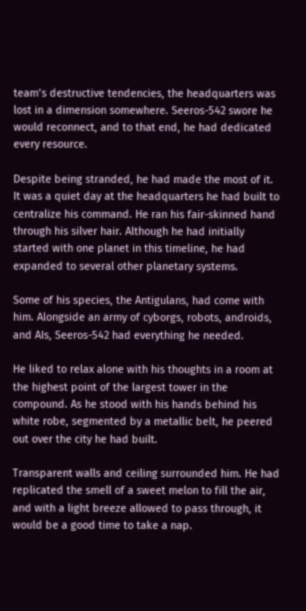team’s destructive tendencies, the headquarters was lost in a dimension somewhere. Seeros-542 swore he would reconnect, and to that end, he had dedicated every resource.

Despite being stranded, he had made the most of it. It was a quiet day at the headquarters he had built to centralize his command. He ran his fair-skinned hand through his silver hair. Although he had initially started with one planet in this timeline, he had expanded to several other planetary systems.

Some of his species, the Antigulans, had come with him. Alongside an army of cyborgs, robots, androids, and AIs, Seeros-542 had everything he needed.

He liked to relax alone with his thoughts in a room at the highest point of the largest tower in the compound. As he stood with his hands behind his white robe, segmented by a metallic belt, he peered out over the city he had built.

Transparent walls and ceiling surrounded him. He had replicated the smell of a sweet melon to fill the air, and with a light breeze allowed to pass through, it would be a good time to take a nap.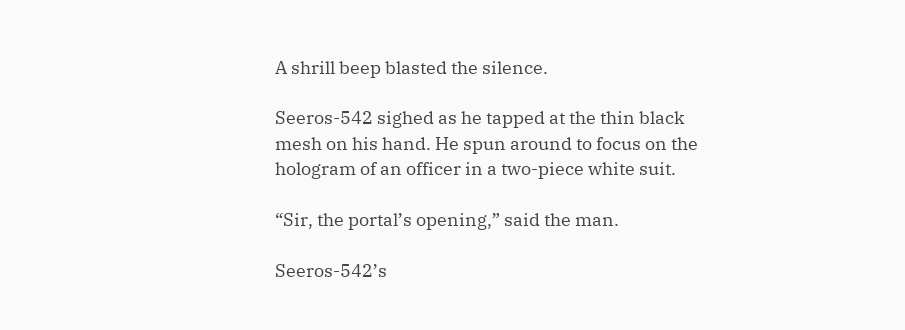A shrill beep blasted the silence.

Seeros-542 sighed as he tapped at the thin black mesh on his hand. He spun around to focus on the hologram of an officer in a two-piece white suit.

“Sir, the portal’s opening,” said the man.

Seeros-542’s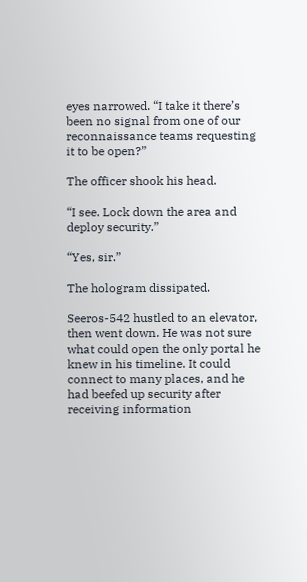eyes narrowed. “I take it there’s been no signal from one of our reconnaissance teams requesting it to be open?”

The officer shook his head.

“I see. Lock down the area and deploy security.”

“Yes, sir.”

The hologram dissipated.

Seeros-542 hustled to an elevator, then went down. He was not sure what could open the only portal he knew in his timeline. It could connect to many places, and he had beefed up security after receiving information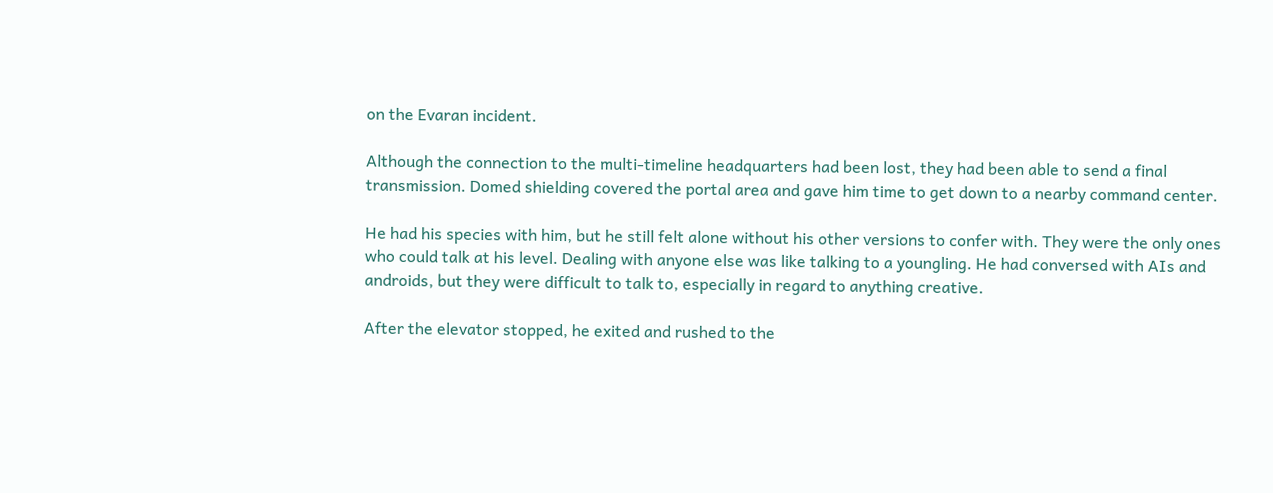on the Evaran incident.

Although the connection to the multi-timeline headquarters had been lost, they had been able to send a final transmission. Domed shielding covered the portal area and gave him time to get down to a nearby command center.

He had his species with him, but he still felt alone without his other versions to confer with. They were the only ones who could talk at his level. Dealing with anyone else was like talking to a youngling. He had conversed with AIs and androids, but they were difficult to talk to, especially in regard to anything creative.

After the elevator stopped, he exited and rushed to the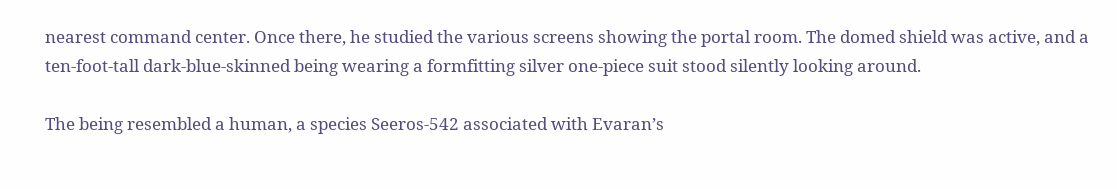nearest command center. Once there, he studied the various screens showing the portal room. The domed shield was active, and a ten-foot-tall dark-blue-skinned being wearing a formfitting silver one-piece suit stood silently looking around.

The being resembled a human, a species Seeros-542 associated with Evaran’s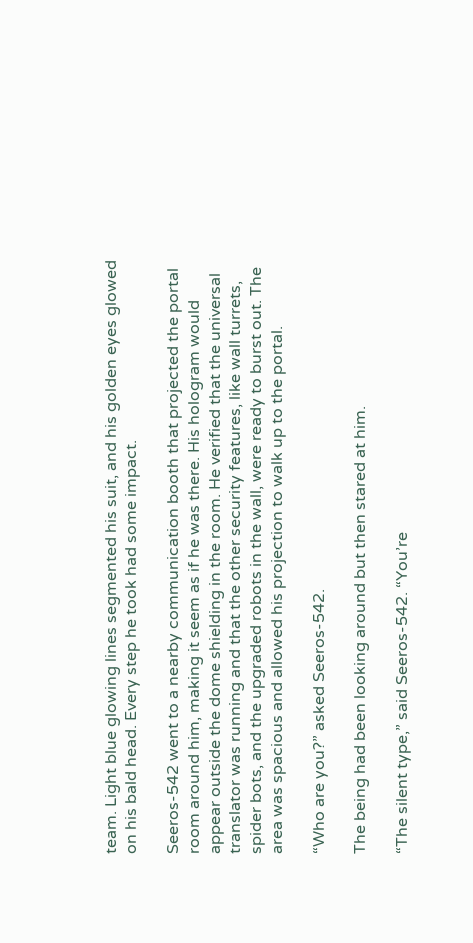team. Light blue glowing lines segmented his suit, and his golden eyes glowed on his bald head. Every step he took had some impact.

Seeros-542 went to a nearby communication booth that projected the portal room around him, making it seem as if he was there. His hologram would appear outside the dome shielding in the room. He verified that the universal translator was running and that the other security features, like wall turrets, spider bots, and the upgraded robots in the wall, were ready to burst out. The area was spacious and allowed his projection to walk up to the portal.

“Who are you?” asked Seeros-542.

The being had been looking around but then stared at him.

“The silent type,” said Seeros-542. “You’re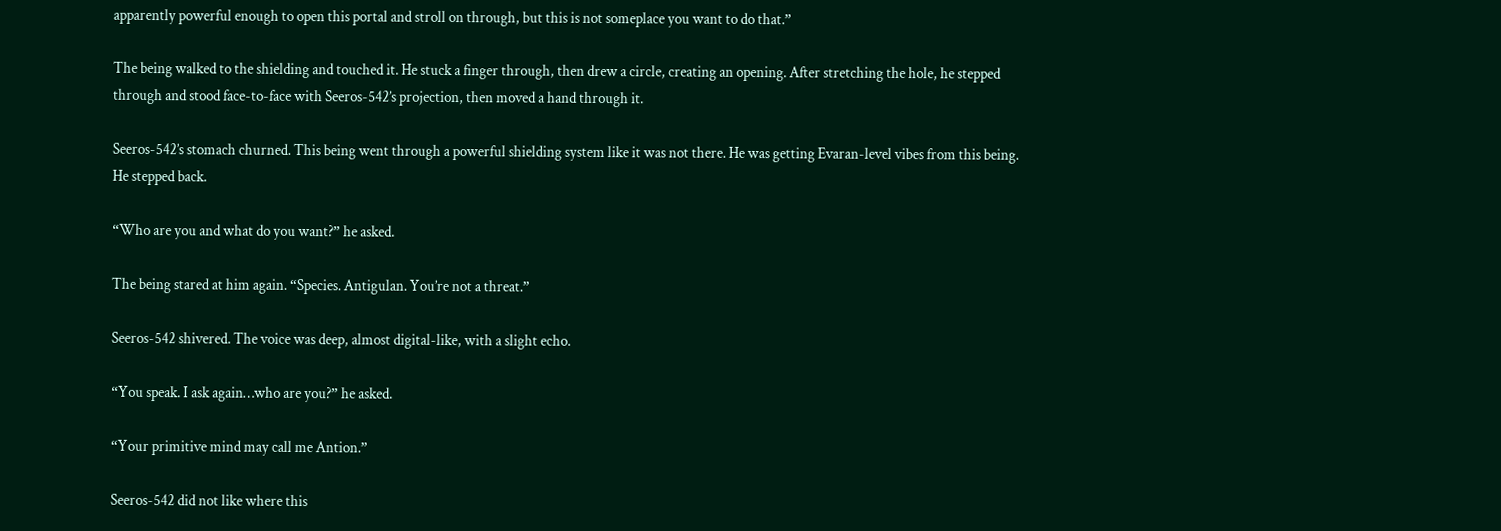apparently powerful enough to open this portal and stroll on through, but this is not someplace you want to do that.”

The being walked to the shielding and touched it. He stuck a finger through, then drew a circle, creating an opening. After stretching the hole, he stepped through and stood face-to-face with Seeros-542’s projection, then moved a hand through it.

Seeros-542’s stomach churned. This being went through a powerful shielding system like it was not there. He was getting Evaran-level vibes from this being. He stepped back.

“Who are you and what do you want?” he asked.

The being stared at him again. “Species. Antigulan. You’re not a threat.”

Seeros-542 shivered. The voice was deep, almost digital-like, with a slight echo.

“You speak. I ask again…who are you?” he asked.

“Your primitive mind may call me Antion.”

Seeros-542 did not like where this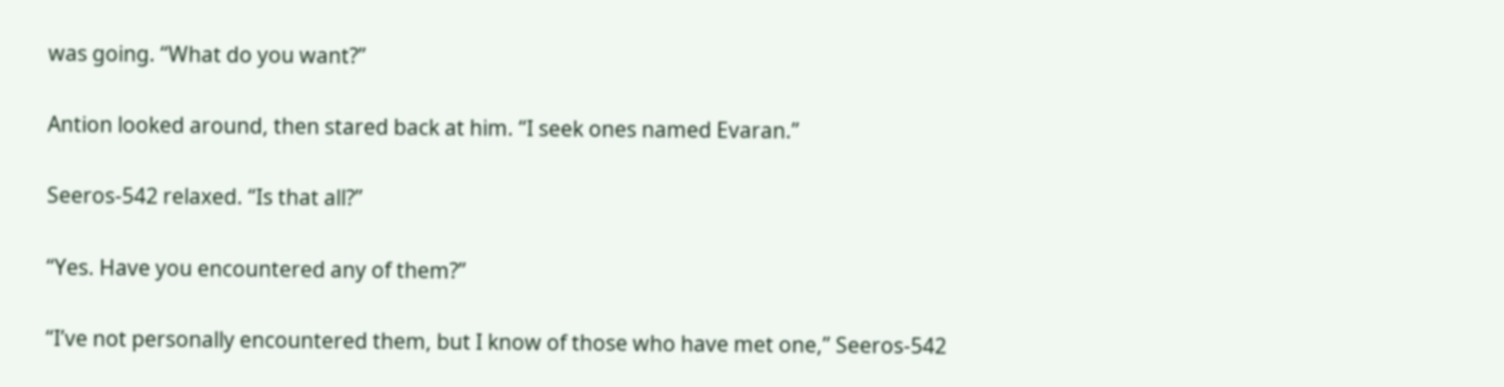was going. “What do you want?”

Antion looked around, then stared back at him. “I seek ones named Evaran.”

Seeros-542 relaxed. “Is that all?”

“Yes. Have you encountered any of them?”

“I’ve not personally encountered them, but I know of those who have met one,” Seeros-542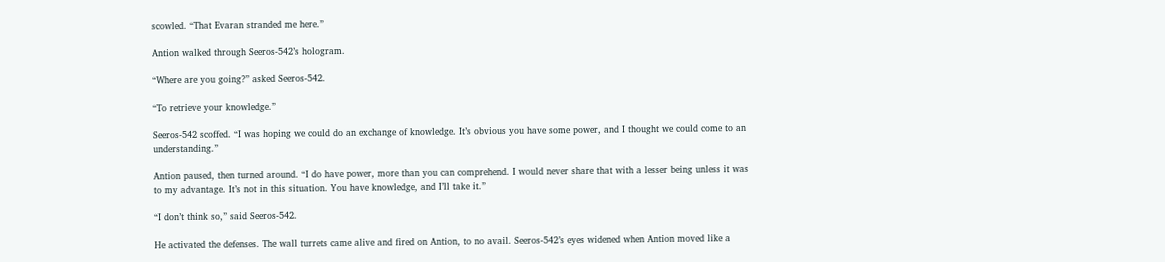scowled. “That Evaran stranded me here.”

Antion walked through Seeros-542’s hologram.

“Where are you going?” asked Seeros-542.

“To retrieve your knowledge.”

Seeros-542 scoffed. “I was hoping we could do an exchange of knowledge. It’s obvious you have some power, and I thought we could come to an understanding.”

Antion paused, then turned around. “I do have power, more than you can comprehend. I would never share that with a lesser being unless it was to my advantage. It’s not in this situation. You have knowledge, and I’ll take it.”

“I don’t think so,” said Seeros-542.

He activated the defenses. The wall turrets came alive and fired on Antion, to no avail. Seeros-542’s eyes widened when Antion moved like a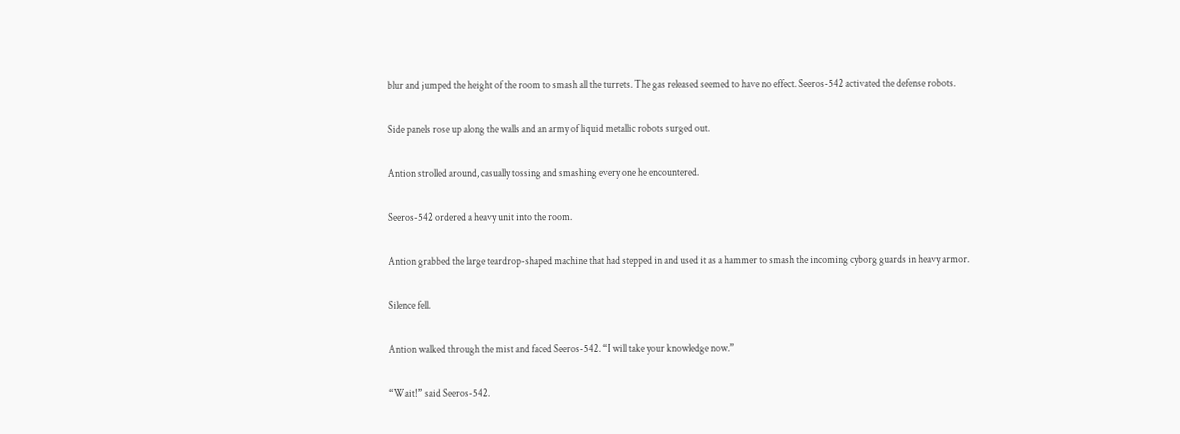blur and jumped the height of the room to smash all the turrets. The gas released seemed to have no effect. Seeros-542 activated the defense robots.

Side panels rose up along the walls and an army of liquid metallic robots surged out.

Antion strolled around, casually tossing and smashing every one he encountered.

Seeros-542 ordered a heavy unit into the room.

Antion grabbed the large teardrop-shaped machine that had stepped in and used it as a hammer to smash the incoming cyborg guards in heavy armor.

Silence fell.

Antion walked through the mist and faced Seeros-542. “I will take your knowledge now.”

“Wait!” said Seeros-542.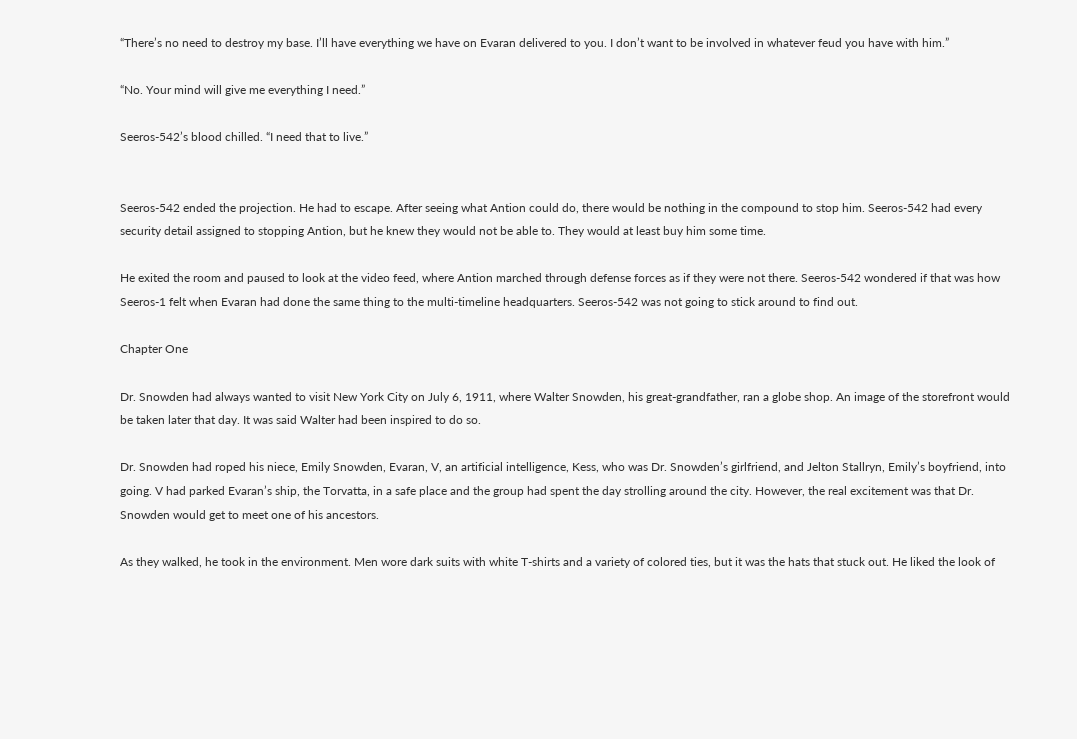“There’s no need to destroy my base. I’ll have everything we have on Evaran delivered to you. I don’t want to be involved in whatever feud you have with him.”

“No. Your mind will give me everything I need.”

Seeros-542’s blood chilled. “I need that to live.”


Seeros-542 ended the projection. He had to escape. After seeing what Antion could do, there would be nothing in the compound to stop him. Seeros-542 had every security detail assigned to stopping Antion, but he knew they would not be able to. They would at least buy him some time.

He exited the room and paused to look at the video feed, where Antion marched through defense forces as if they were not there. Seeros-542 wondered if that was how Seeros-1 felt when Evaran had done the same thing to the multi-timeline headquarters. Seeros-542 was not going to stick around to find out.

Chapter One

Dr. Snowden had always wanted to visit New York City on July 6, 1911, where Walter Snowden, his great-grandfather, ran a globe shop. An image of the storefront would be taken later that day. It was said Walter had been inspired to do so.

Dr. Snowden had roped his niece, Emily Snowden, Evaran, V, an artificial intelligence, Kess, who was Dr. Snowden’s girlfriend, and Jelton Stallryn, Emily’s boyfriend, into going. V had parked Evaran’s ship, the Torvatta, in a safe place and the group had spent the day strolling around the city. However, the real excitement was that Dr. Snowden would get to meet one of his ancestors.

As they walked, he took in the environment. Men wore dark suits with white T-shirts and a variety of colored ties, but it was the hats that stuck out. He liked the look of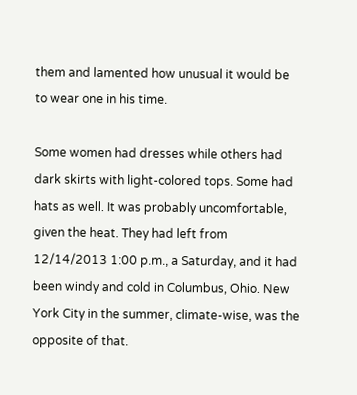them and lamented how unusual it would be to wear one in his time.

Some women had dresses while others had dark skirts with light-colored tops. Some had hats as well. It was probably uncomfortable, given the heat. They had left from 12/14/2013 1:00 p.m., a Saturday, and it had been windy and cold in Columbus, Ohio. New York City in the summer, climate-wise, was the opposite of that.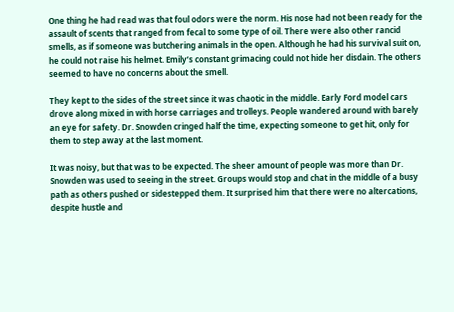One thing he had read was that foul odors were the norm. His nose had not been ready for the assault of scents that ranged from fecal to some type of oil. There were also other rancid smells, as if someone was butchering animals in the open. Although he had his survival suit on, he could not raise his helmet. Emily’s constant grimacing could not hide her disdain. The others seemed to have no concerns about the smell.

They kept to the sides of the street since it was chaotic in the middle. Early Ford model cars drove along mixed in with horse carriages and trolleys. People wandered around with barely an eye for safety. Dr. Snowden cringed half the time, expecting someone to get hit, only for them to step away at the last moment.

It was noisy, but that was to be expected. The sheer amount of people was more than Dr. Snowden was used to seeing in the street. Groups would stop and chat in the middle of a busy path as others pushed or sidestepped them. It surprised him that there were no altercations, despite hustle and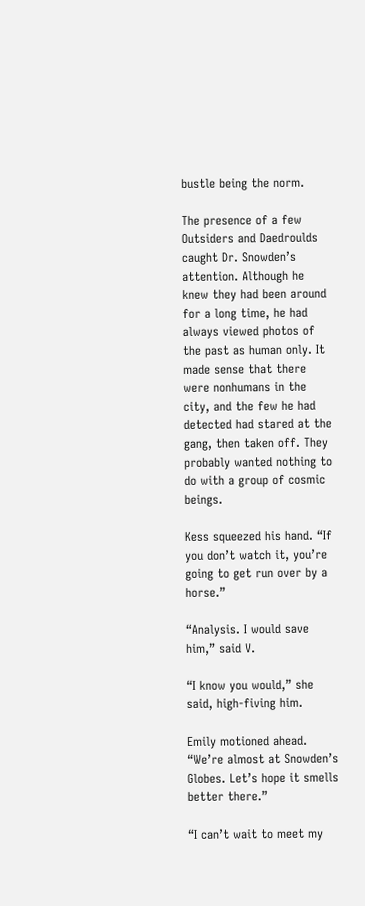bustle being the norm.

The presence of a few Outsiders and Daedroulds caught Dr. Snowden’s attention. Although he knew they had been around for a long time, he had always viewed photos of the past as human only. It made sense that there were nonhumans in the city, and the few he had detected had stared at the gang, then taken off. They probably wanted nothing to do with a group of cosmic beings.

Kess squeezed his hand. “If you don’t watch it, you’re going to get run over by a horse.”

“Analysis. I would save him,” said V.

“I know you would,” she said, high-fiving him.

Emily motioned ahead. “We’re almost at Snowden’s Globes. Let’s hope it smells better there.”

“I can’t wait to meet my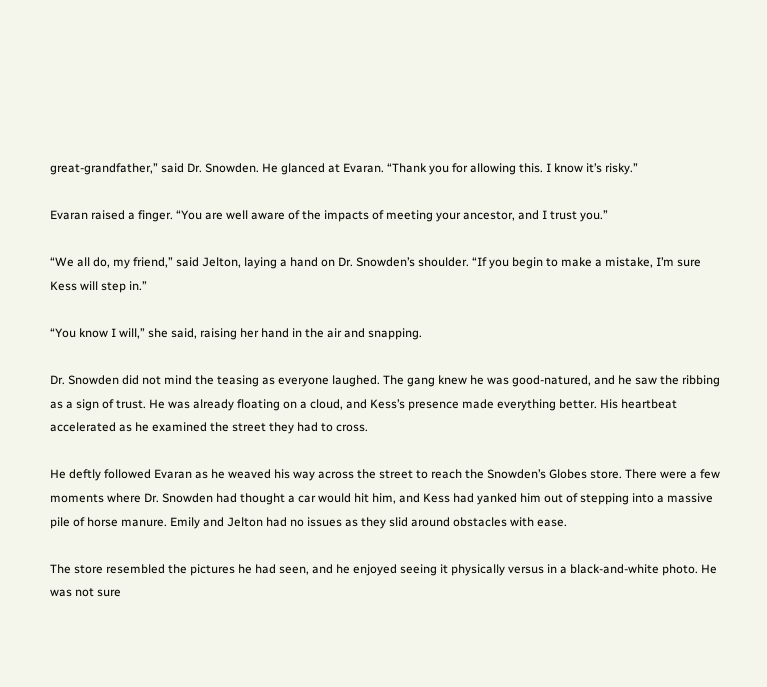great-grandfather,” said Dr. Snowden. He glanced at Evaran. “Thank you for allowing this. I know it’s risky.”

Evaran raised a finger. “You are well aware of the impacts of meeting your ancestor, and I trust you.”

“We all do, my friend,” said Jelton, laying a hand on Dr. Snowden’s shoulder. “If you begin to make a mistake, I’m sure Kess will step in.”

“You know I will,” she said, raising her hand in the air and snapping.

Dr. Snowden did not mind the teasing as everyone laughed. The gang knew he was good-natured, and he saw the ribbing as a sign of trust. He was already floating on a cloud, and Kess’s presence made everything better. His heartbeat accelerated as he examined the street they had to cross.

He deftly followed Evaran as he weaved his way across the street to reach the Snowden’s Globes store. There were a few moments where Dr. Snowden had thought a car would hit him, and Kess had yanked him out of stepping into a massive pile of horse manure. Emily and Jelton had no issues as they slid around obstacles with ease.

The store resembled the pictures he had seen, and he enjoyed seeing it physically versus in a black-and-white photo. He was not sure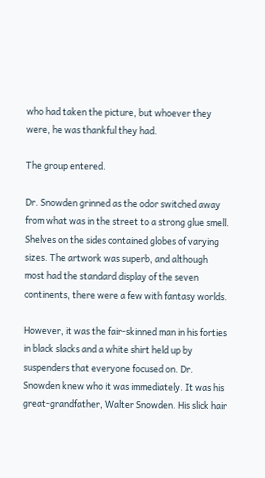who had taken the picture, but whoever they were, he was thankful they had.

The group entered.

Dr. Snowden grinned as the odor switched away from what was in the street to a strong glue smell. Shelves on the sides contained globes of varying sizes. The artwork was superb, and although most had the standard display of the seven continents, there were a few with fantasy worlds.

However, it was the fair-skinned man in his forties in black slacks and a white shirt held up by suspenders that everyone focused on. Dr. Snowden knew who it was immediately. It was his great-grandfather, Walter Snowden. His slick hair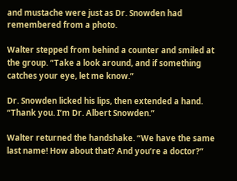and mustache were just as Dr. Snowden had remembered from a photo.

Walter stepped from behind a counter and smiled at the group. “Take a look around, and if something catches your eye, let me know.”

Dr. Snowden licked his lips, then extended a hand. “Thank you. I’m Dr. Albert Snowden.”

Walter returned the handshake. “We have the same last name! How about that? And you’re a doctor?”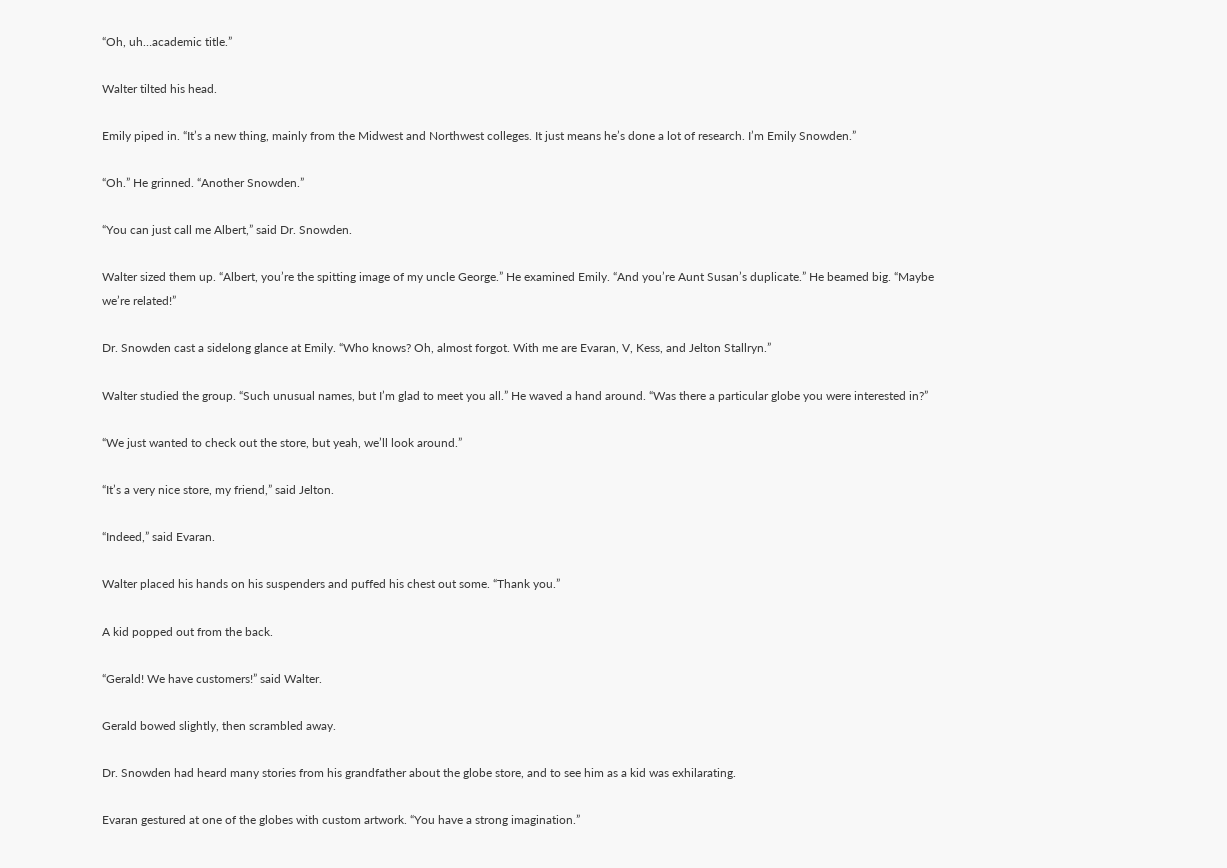“Oh, uh…academic title.”

Walter tilted his head.

Emily piped in. “It’s a new thing, mainly from the Midwest and Northwest colleges. It just means he’s done a lot of research. I’m Emily Snowden.”

“Oh.” He grinned. “Another Snowden.”

“You can just call me Albert,” said Dr. Snowden.

Walter sized them up. “Albert, you’re the spitting image of my uncle George.” He examined Emily. “And you’re Aunt Susan’s duplicate.” He beamed big. “Maybe we’re related!”

Dr. Snowden cast a sidelong glance at Emily. “Who knows? Oh, almost forgot. With me are Evaran, V, Kess, and Jelton Stallryn.”

Walter studied the group. “Such unusual names, but I’m glad to meet you all.” He waved a hand around. “Was there a particular globe you were interested in?”

“We just wanted to check out the store, but yeah, we’ll look around.”

“It’s a very nice store, my friend,” said Jelton.

“Indeed,” said Evaran.

Walter placed his hands on his suspenders and puffed his chest out some. “Thank you.”

A kid popped out from the back.

“Gerald! We have customers!” said Walter.

Gerald bowed slightly, then scrambled away.

Dr. Snowden had heard many stories from his grandfather about the globe store, and to see him as a kid was exhilarating.

Evaran gestured at one of the globes with custom artwork. “You have a strong imagination.”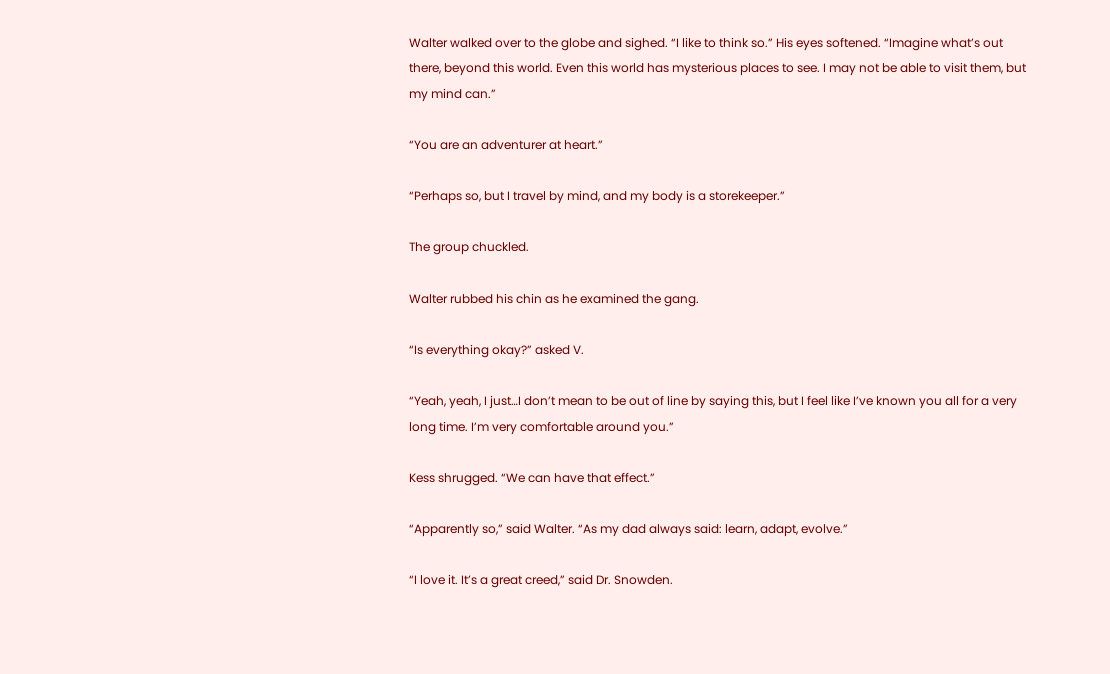Walter walked over to the globe and sighed. “I like to think so.” His eyes softened. “Imagine what’s out there, beyond this world. Even this world has mysterious places to see. I may not be able to visit them, but my mind can.”

“You are an adventurer at heart.”

“Perhaps so, but I travel by mind, and my body is a storekeeper.”

The group chuckled.

Walter rubbed his chin as he examined the gang.

“Is everything okay?” asked V.

“Yeah, yeah, I just…I don’t mean to be out of line by saying this, but I feel like I’ve known you all for a very long time. I’m very comfortable around you.”

Kess shrugged. “We can have that effect.”

“Apparently so,” said Walter. “As my dad always said: learn, adapt, evolve.”

“I love it. It’s a great creed,” said Dr. Snowden.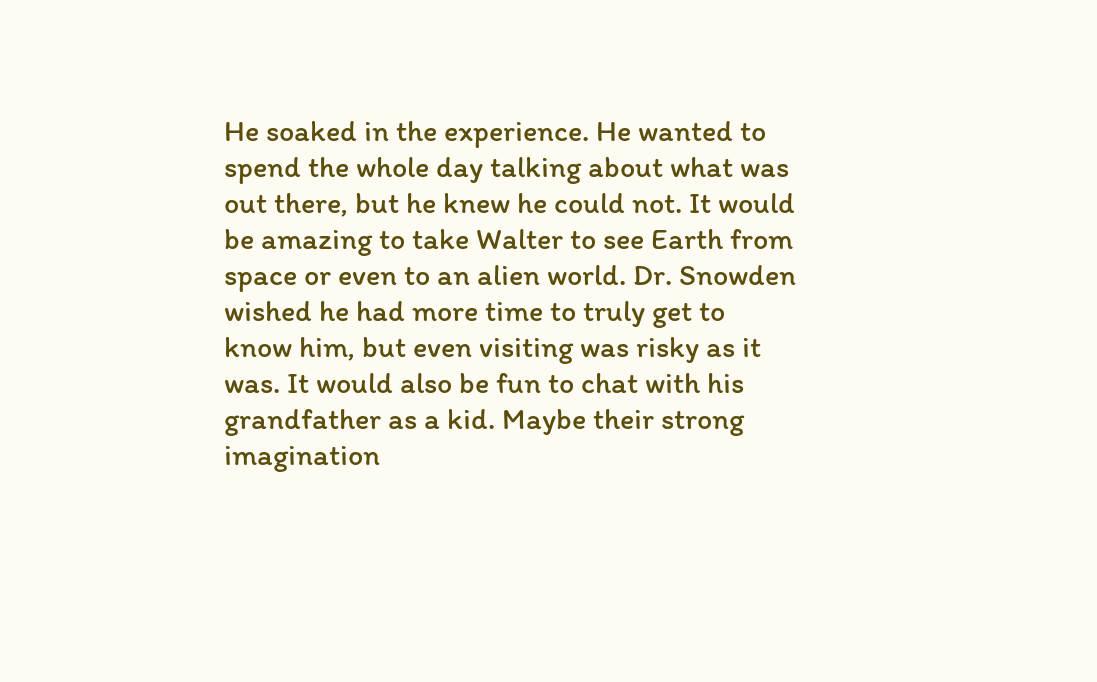He soaked in the experience. He wanted to spend the whole day talking about what was out there, but he knew he could not. It would be amazing to take Walter to see Earth from space or even to an alien world. Dr. Snowden wished he had more time to truly get to know him, but even visiting was risky as it was. It would also be fun to chat with his grandfather as a kid. Maybe their strong imagination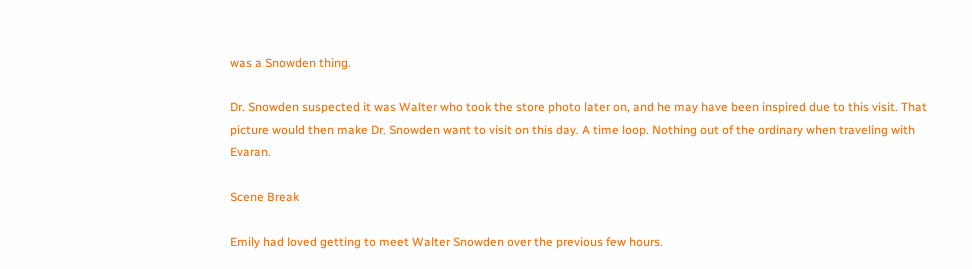was a Snowden thing.

Dr. Snowden suspected it was Walter who took the store photo later on, and he may have been inspired due to this visit. That picture would then make Dr. Snowden want to visit on this day. A time loop. Nothing out of the ordinary when traveling with Evaran.

Scene Break

Emily had loved getting to meet Walter Snowden over the previous few hours.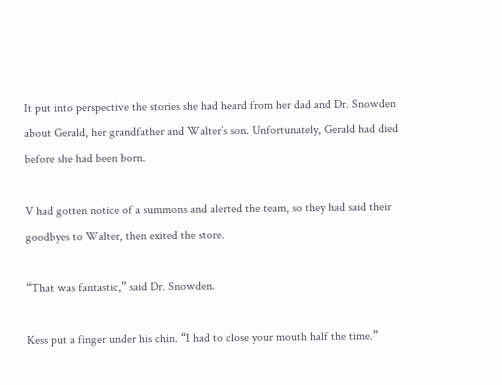It put into perspective the stories she had heard from her dad and Dr. Snowden about Gerald, her grandfather and Walter’s son. Unfortunately, Gerald had died before she had been born.

V had gotten notice of a summons and alerted the team, so they had said their goodbyes to Walter, then exited the store.

“That was fantastic,” said Dr. Snowden.

Kess put a finger under his chin. “I had to close your mouth half the time.”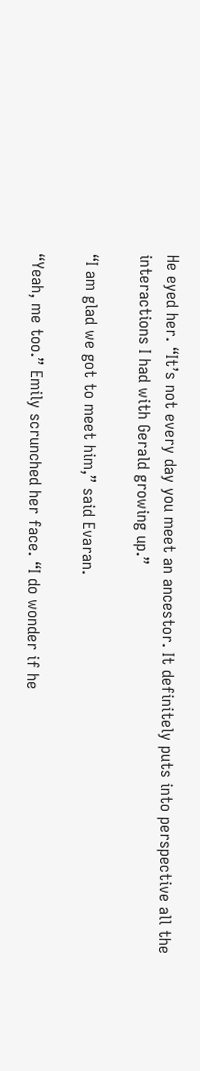He eyed her. “It’s not every day you meet an ancestor. It definitely puts into perspective all the interactions I had with Gerald growing up.”

“I am glad we got to meet him,” said Evaran.

“Yeah, me too.” Emily scrunched her face. “I do wonder if he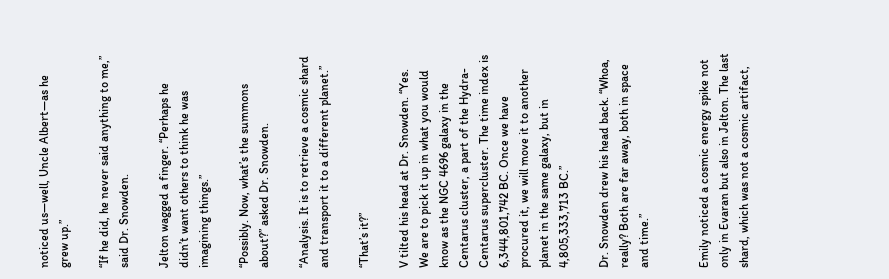noticed us—well, Uncle Albert—as he grew up.”

“If he did, he never said anything to me,” said Dr. Snowden.

Jelton wagged a finger. “Perhaps he didn’t want others to think he was imagining things.”

“Possibly. Now, what’s the summons about?” asked Dr. Snowden.

“Analysis. It is to retrieve a cosmic shard and transport it to a different planet.”

“That’s it?”

V tilted his head at Dr. Snowden. “Yes. We are to pick it up in what you would know as the NGC 4696 galaxy in the Centarus cluster, a part of the Hydra-Centarus supercluster. The time index is 6,344,801,742 BC. Once we have procured it, we will move it to another planet in the same galaxy, but in 4,805,333,713 BC.”

Dr. Snowden drew his head back. “Whoa, really? Both are far away, both in space and time.”


Emily noticed a cosmic energy spike not only in Evaran but also in Jelton. The last shard, which was not a cosmic artifact,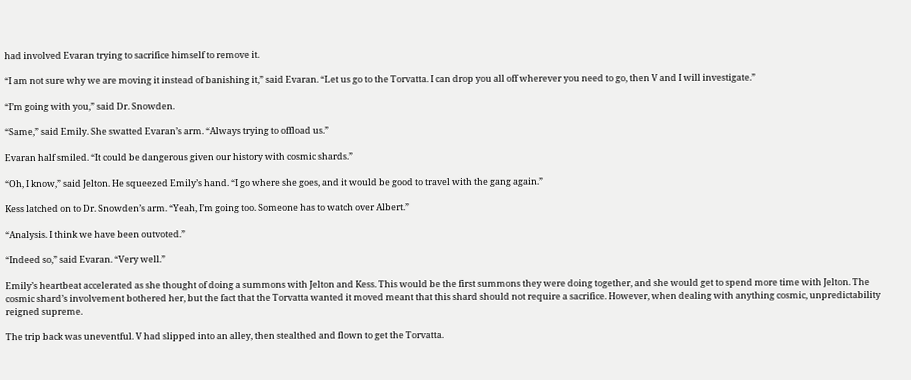had involved Evaran trying to sacrifice himself to remove it.

“I am not sure why we are moving it instead of banishing it,” said Evaran. “Let us go to the Torvatta. I can drop you all off wherever you need to go, then V and I will investigate.”

“I’m going with you,” said Dr. Snowden.

“Same,” said Emily. She swatted Evaran’s arm. “Always trying to offload us.”

Evaran half smiled. “It could be dangerous given our history with cosmic shards.”

“Oh, I know,” said Jelton. He squeezed Emily’s hand. “I go where she goes, and it would be good to travel with the gang again.”

Kess latched on to Dr. Snowden’s arm. “Yeah, I’m going too. Someone has to watch over Albert.”

“Analysis. I think we have been outvoted.”

“Indeed so,” said Evaran. “Very well.”

Emily’s heartbeat accelerated as she thought of doing a summons with Jelton and Kess. This would be the first summons they were doing together, and she would get to spend more time with Jelton. The cosmic shard’s involvement bothered her, but the fact that the Torvatta wanted it moved meant that this shard should not require a sacrifice. However, when dealing with anything cosmic, unpredictability reigned supreme.

The trip back was uneventful. V had slipped into an alley, then stealthed and flown to get the Torvatta.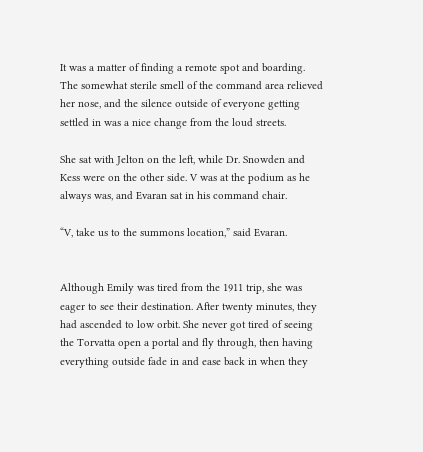It was a matter of finding a remote spot and boarding. The somewhat sterile smell of the command area relieved her nose, and the silence outside of everyone getting settled in was a nice change from the loud streets.

She sat with Jelton on the left, while Dr. Snowden and Kess were on the other side. V was at the podium as he always was, and Evaran sat in his command chair.

“V, take us to the summons location,” said Evaran.


Although Emily was tired from the 1911 trip, she was eager to see their destination. After twenty minutes, they had ascended to low orbit. She never got tired of seeing the Torvatta open a portal and fly through, then having everything outside fade in and ease back in when they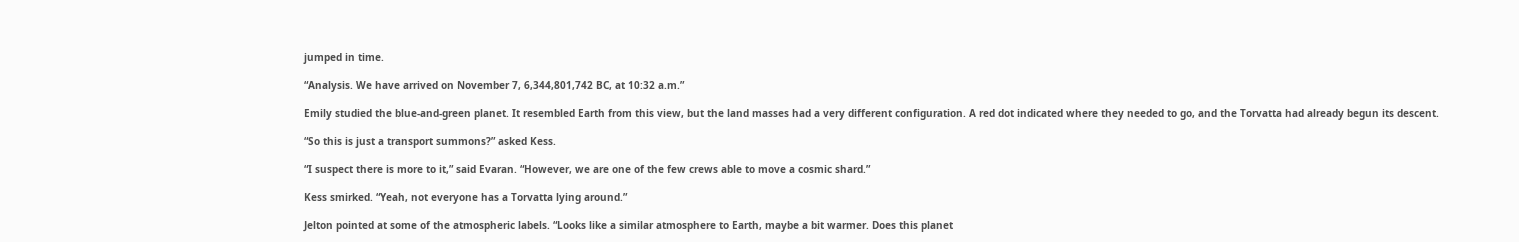jumped in time.

“Analysis. We have arrived on November 7, 6,344,801,742 BC, at 10:32 a.m.”

Emily studied the blue-and-green planet. It resembled Earth from this view, but the land masses had a very different configuration. A red dot indicated where they needed to go, and the Torvatta had already begun its descent.

“So this is just a transport summons?” asked Kess.

“I suspect there is more to it,” said Evaran. “However, we are one of the few crews able to move a cosmic shard.”

Kess smirked. “Yeah, not everyone has a Torvatta lying around.”

Jelton pointed at some of the atmospheric labels. “Looks like a similar atmosphere to Earth, maybe a bit warmer. Does this planet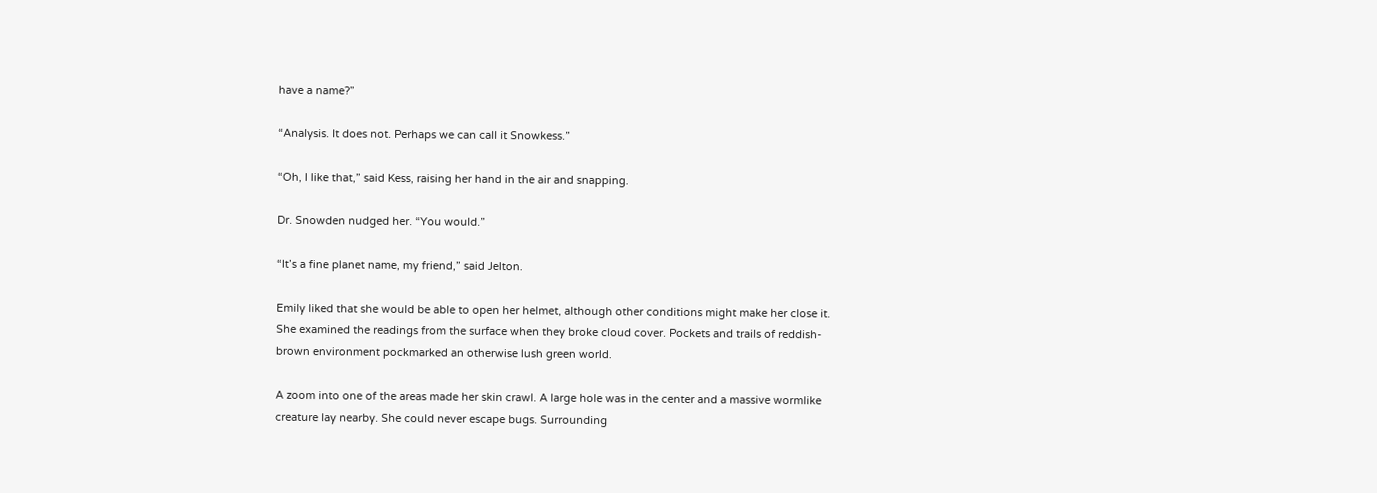have a name?”

“Analysis. It does not. Perhaps we can call it Snowkess.”

“Oh, I like that,” said Kess, raising her hand in the air and snapping.

Dr. Snowden nudged her. “You would.”

“It’s a fine planet name, my friend,” said Jelton.

Emily liked that she would be able to open her helmet, although other conditions might make her close it. She examined the readings from the surface when they broke cloud cover. Pockets and trails of reddish-brown environment pockmarked an otherwise lush green world.

A zoom into one of the areas made her skin crawl. A large hole was in the center and a massive wormlike creature lay nearby. She could never escape bugs. Surrounding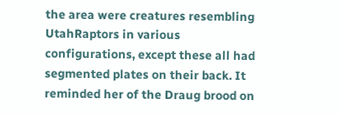the area were creatures resembling UtahRaptors in various configurations, except these all had segmented plates on their back. It reminded her of the Draug brood on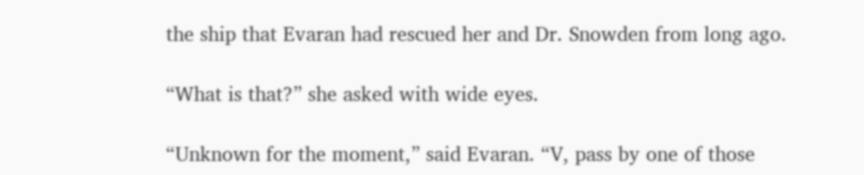the ship that Evaran had rescued her and Dr. Snowden from long ago.

“What is that?” she asked with wide eyes.

“Unknown for the moment,” said Evaran. “V, pass by one of those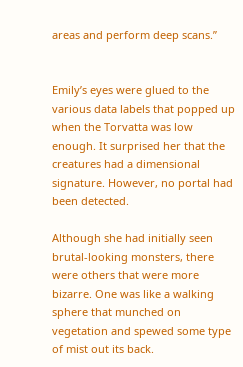areas and perform deep scans.”


Emily’s eyes were glued to the various data labels that popped up when the Torvatta was low enough. It surprised her that the creatures had a dimensional signature. However, no portal had been detected.

Although she had initially seen brutal-looking monsters, there were others that were more bizarre. One was like a walking sphere that munched on vegetation and spewed some type of mist out its back.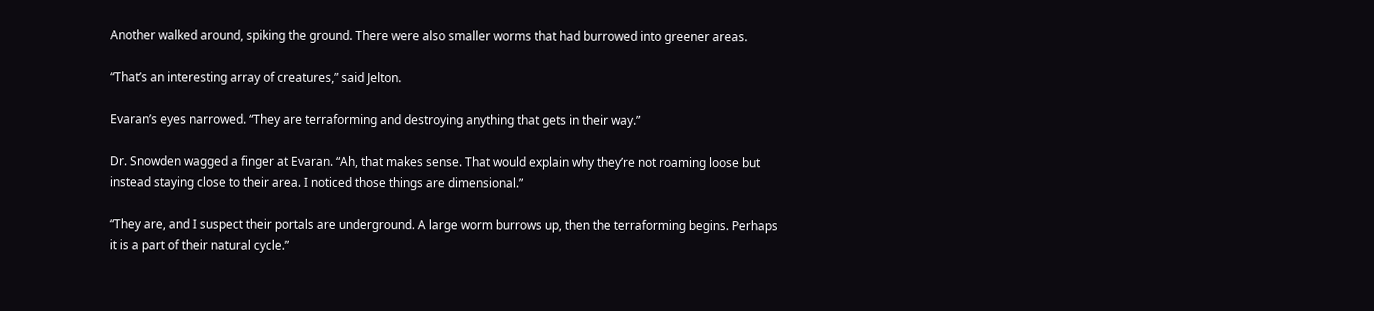Another walked around, spiking the ground. There were also smaller worms that had burrowed into greener areas.

“That’s an interesting array of creatures,” said Jelton.

Evaran’s eyes narrowed. “They are terraforming and destroying anything that gets in their way.”

Dr. Snowden wagged a finger at Evaran. “Ah, that makes sense. That would explain why they’re not roaming loose but instead staying close to their area. I noticed those things are dimensional.”

“They are, and I suspect their portals are underground. A large worm burrows up, then the terraforming begins. Perhaps it is a part of their natural cycle.”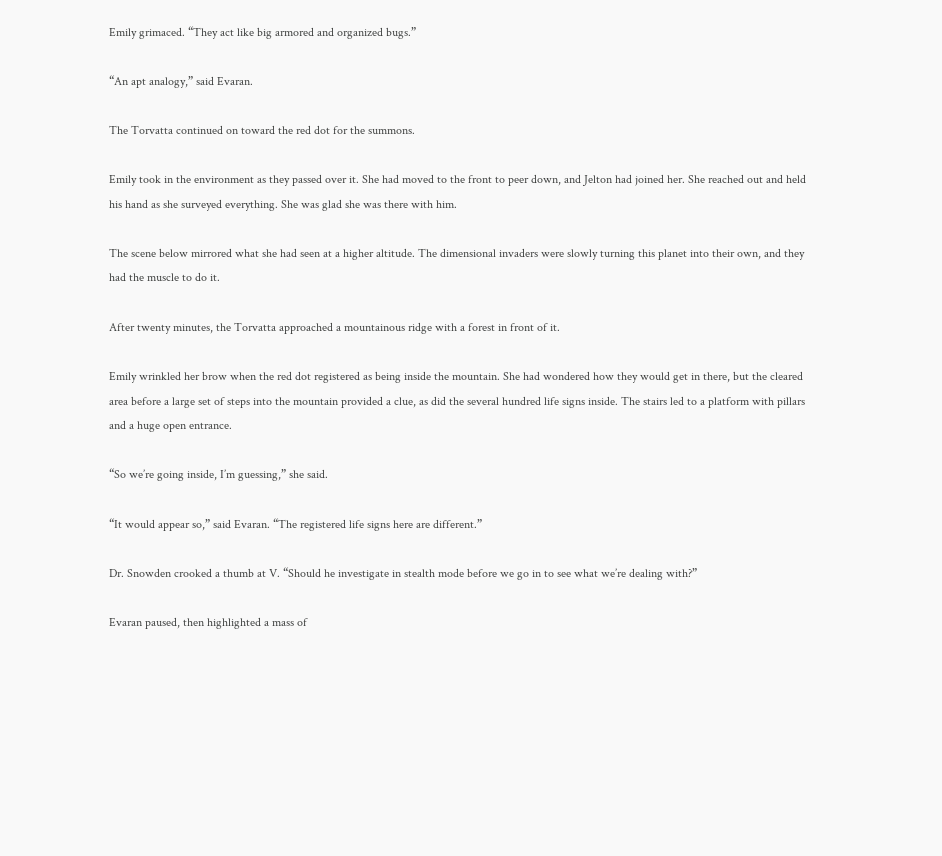Emily grimaced. “They act like big armored and organized bugs.”

“An apt analogy,” said Evaran.

The Torvatta continued on toward the red dot for the summons.

Emily took in the environment as they passed over it. She had moved to the front to peer down, and Jelton had joined her. She reached out and held his hand as she surveyed everything. She was glad she was there with him.

The scene below mirrored what she had seen at a higher altitude. The dimensional invaders were slowly turning this planet into their own, and they had the muscle to do it.

After twenty minutes, the Torvatta approached a mountainous ridge with a forest in front of it.

Emily wrinkled her brow when the red dot registered as being inside the mountain. She had wondered how they would get in there, but the cleared area before a large set of steps into the mountain provided a clue, as did the several hundred life signs inside. The stairs led to a platform with pillars and a huge open entrance.

“So we’re going inside, I’m guessing,” she said.

“It would appear so,” said Evaran. “The registered life signs here are different.”

Dr. Snowden crooked a thumb at V. “Should he investigate in stealth mode before we go in to see what we’re dealing with?”

Evaran paused, then highlighted a mass of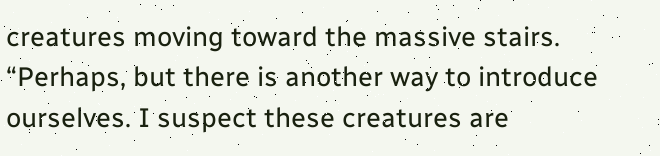creatures moving toward the massive stairs. “Perhaps, but there is another way to introduce ourselves. I suspect these creatures are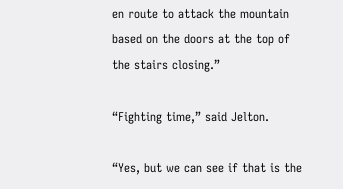en route to attack the mountain based on the doors at the top of the stairs closing.”

“Fighting time,” said Jelton.

“Yes, but we can see if that is the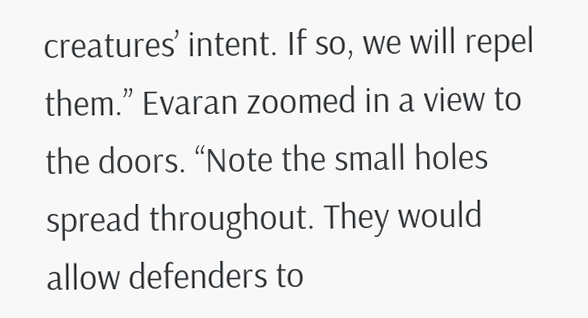creatures’ intent. If so, we will repel them.” Evaran zoomed in a view to the doors. “Note the small holes spread throughout. They would allow defenders to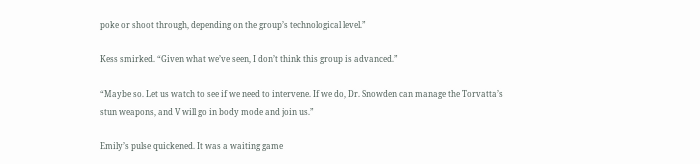poke or shoot through, depending on the group’s technological level.”

Kess smirked. “Given what we’ve seen, I don’t think this group is advanced.”

“Maybe so. Let us watch to see if we need to intervene. If we do, Dr. Snowden can manage the Torvatta’s stun weapons, and V will go in body mode and join us.”

Emily’s pulse quickened. It was a waiting game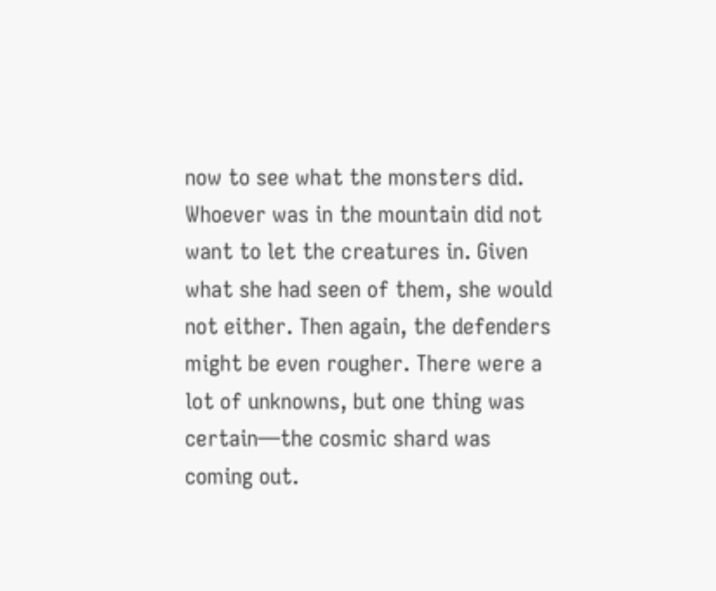now to see what the monsters did. Whoever was in the mountain did not want to let the creatures in. Given what she had seen of them, she would not either. Then again, the defenders might be even rougher. There were a lot of unknowns, but one thing was certain—the cosmic shard was coming out.